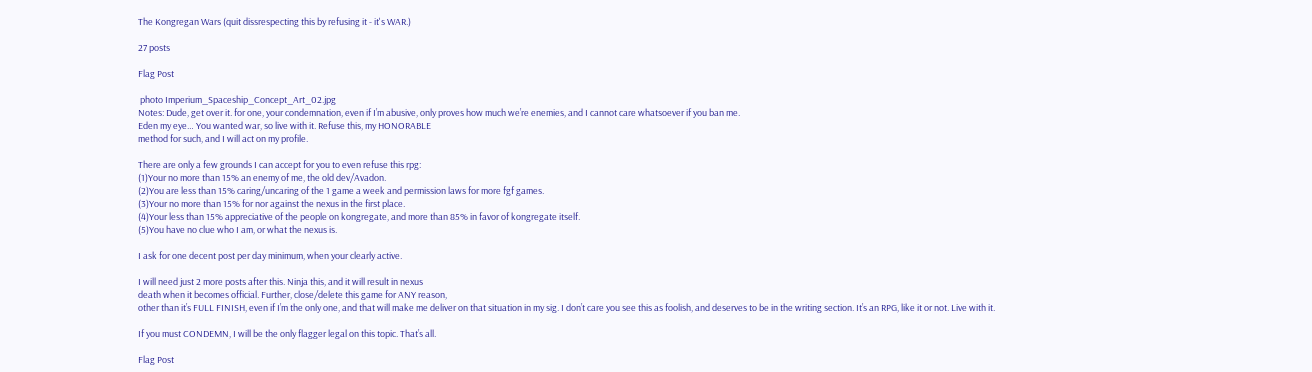The Kongregan Wars (quit dissrespecting this by refusing it - it's WAR.)

27 posts

Flag Post

 photo Imperium_Spaceship_Concept_Art_02.jpg
Notes: Dude, get over it. for one, your condemnation, even if I’m abusive, only proves how much we’re enemies, and I cannot care whatsoever if you ban me.
Eden my eye… You wanted war, so live with it. Refuse this, my HONORABLE
method for such, and I will act on my profile.

There are only a few grounds I can accept for you to even refuse this rpg:
(1)Your no more than 15% an enemy of me, the old dev/Avadon.
(2)You are less than 15% caring/uncaring of the 1 game a week and permission laws for more fgf games.
(3)Your no more than 15% for nor against the nexus in the first place.
(4)Your less than 15% appreciative of the people on kongregate, and more than 85% in favor of kongregate itself.
(5)You have no clue who I am, or what the nexus is.

I ask for one decent post per day minimum, when your clearly active.

I will need just 2 more posts after this. Ninja this, and it will result in nexus
death when it becomes official. Further, close/delete this game for ANY reason,
other than it’s FULL FINISH, even if I’m the only one, and that will make me deliver on that situation in my sig. I don’t care you see this as foolish, and deserves to be in the writing section. It’s an RPG, like it or not. Live with it.

If you must CONDEMN, I will be the only flagger legal on this topic. That’s all.

Flag Post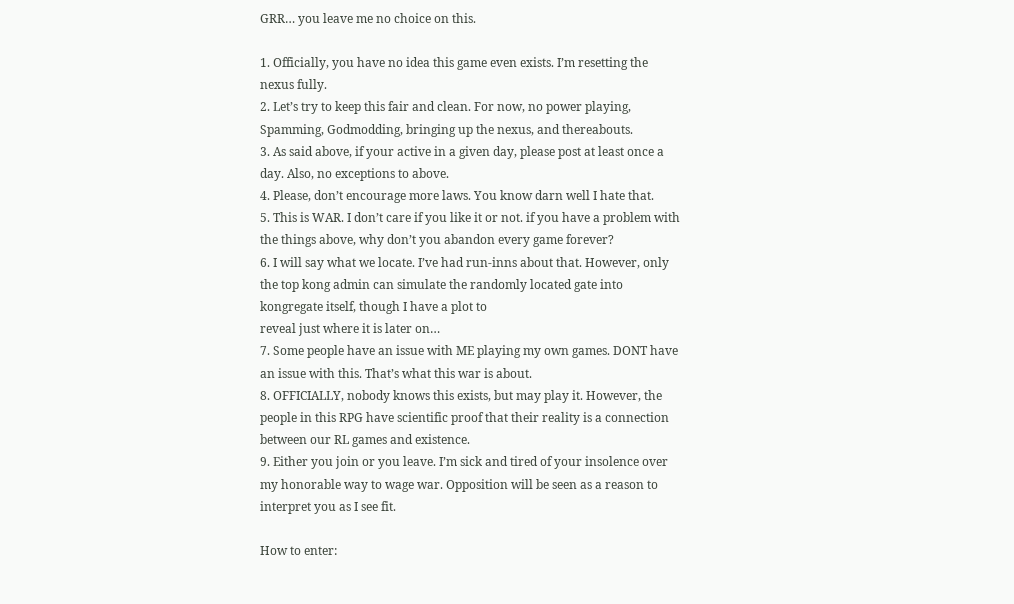GRR… you leave me no choice on this.

1. Officially, you have no idea this game even exists. I’m resetting the nexus fully.
2. Let’s try to keep this fair and clean. For now, no power playing, Spamming, Godmodding, bringing up the nexus, and thereabouts.
3. As said above, if your active in a given day, please post at least once a day. Also, no exceptions to above.
4. Please, don’t encourage more laws. You know darn well I hate that.
5. This is WAR. I don’t care if you like it or not. if you have a problem with the things above, why don’t you abandon every game forever?
6. I will say what we locate. I’ve had run-inns about that. However, only the top kong admin can simulate the randomly located gate into kongregate itself, though I have a plot to
reveal just where it is later on…
7. Some people have an issue with ME playing my own games. DONT have an issue with this. That’s what this war is about.
8. OFFICIALLY, nobody knows this exists, but may play it. However, the people in this RPG have scientific proof that their reality is a connection between our RL games and existence.
9. Either you join or you leave. I’m sick and tired of your insolence over my honorable way to wage war. Opposition will be seen as a reason to interpret you as I see fit.

How to enter: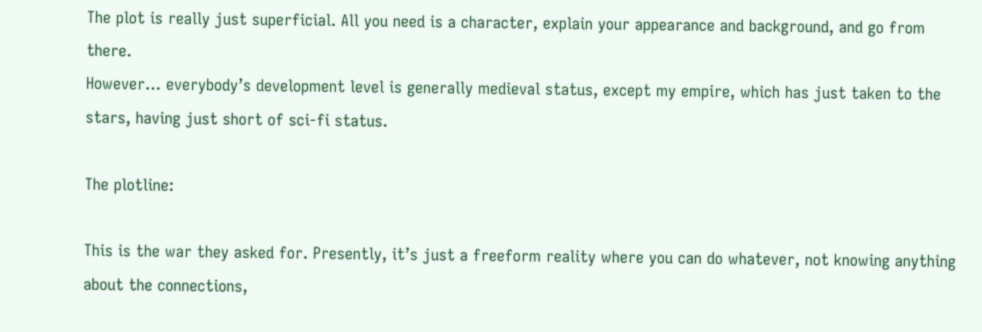The plot is really just superficial. All you need is a character, explain your appearance and background, and go from there.
However… everybody’s development level is generally medieval status, except my empire, which has just taken to the stars, having just short of sci-fi status.

The plotline:

This is the war they asked for. Presently, it’s just a freeform reality where you can do whatever, not knowing anything about the connections,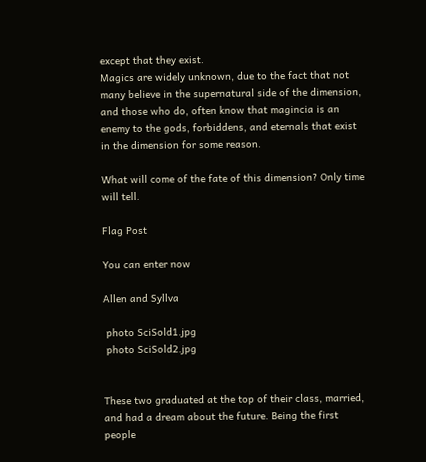except that they exist.
Magics are widely unknown, due to the fact that not many believe in the supernatural side of the dimension, and those who do, often know that magincia is an enemy to the gods, forbiddens, and eternals that exist in the dimension for some reason.

What will come of the fate of this dimension? Only time will tell.

Flag Post

You can enter now

Allen and Syllva

 photo SciSold1.jpg
 photo SciSold2.jpg


These two graduated at the top of their class, married, and had a dream about the future. Being the first people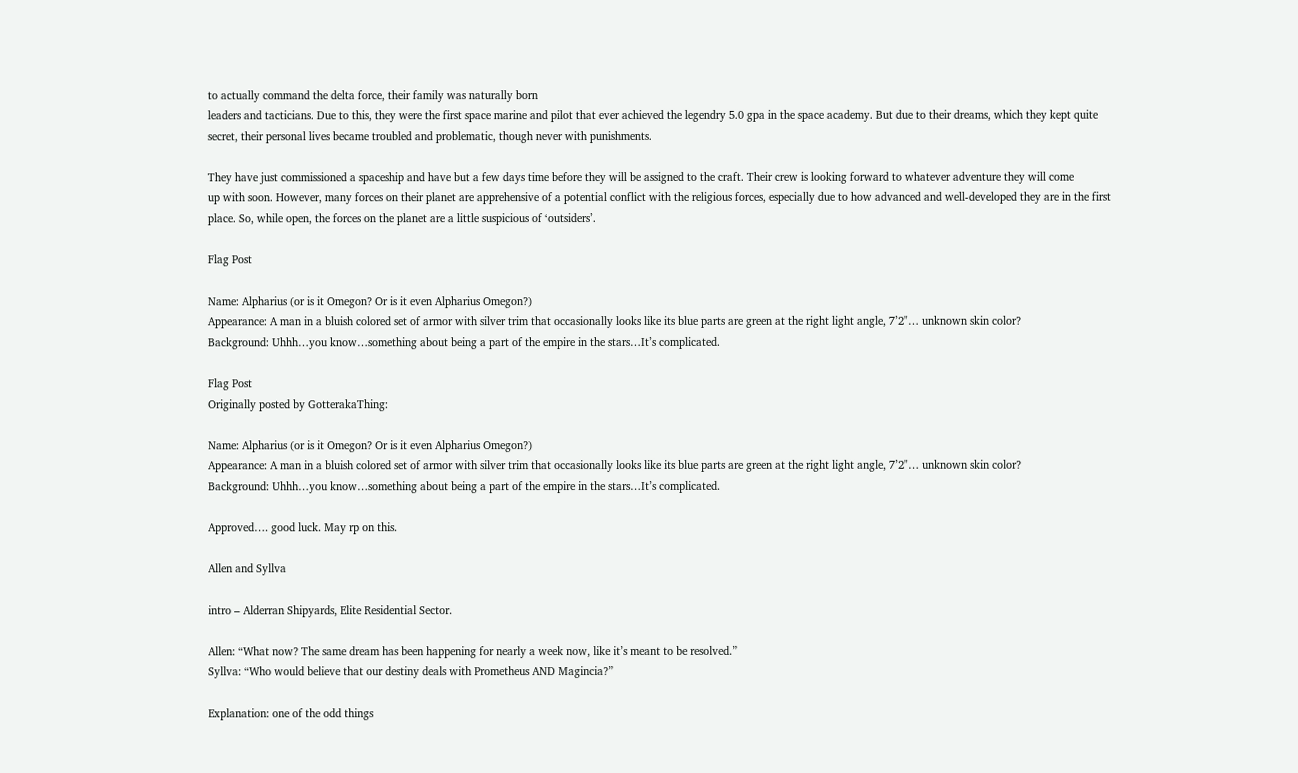to actually command the delta force, their family was naturally born
leaders and tacticians. Due to this, they were the first space marine and pilot that ever achieved the legendry 5.0 gpa in the space academy. But due to their dreams, which they kept quite secret, their personal lives became troubled and problematic, though never with punishments.

They have just commissioned a spaceship and have but a few days time before they will be assigned to the craft. Their crew is looking forward to whatever adventure they will come
up with soon. However, many forces on their planet are apprehensive of a potential conflict with the religious forces, especially due to how advanced and well-developed they are in the first place. So, while open, the forces on the planet are a little suspicious of ‘outsiders’.

Flag Post

Name: Alpharius (or is it Omegon? Or is it even Alpharius Omegon?)
Appearance: A man in a bluish colored set of armor with silver trim that occasionally looks like its blue parts are green at the right light angle, 7’2"… unknown skin color?
Background: Uhhh…you know…something about being a part of the empire in the stars…It’s complicated.

Flag Post
Originally posted by GotterakaThing:

Name: Alpharius (or is it Omegon? Or is it even Alpharius Omegon?)
Appearance: A man in a bluish colored set of armor with silver trim that occasionally looks like its blue parts are green at the right light angle, 7’2"… unknown skin color?
Background: Uhhh…you know…something about being a part of the empire in the stars…It’s complicated.

Approved…. good luck. May rp on this.

Allen and Syllva

intro – Alderran Shipyards, Elite Residential Sector.

Allen: “What now? The same dream has been happening for nearly a week now, like it’s meant to be resolved.”
Syllva: “Who would believe that our destiny deals with Prometheus AND Magincia?”

Explanation: one of the odd things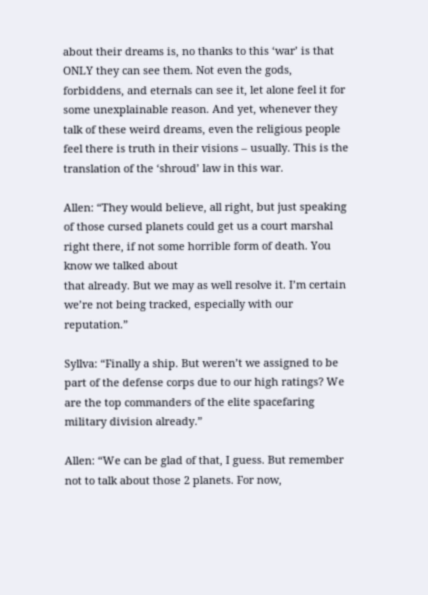about their dreams is, no thanks to this ‘war’ is that ONLY they can see them. Not even the gods, forbiddens, and eternals can see it, let alone feel it for some unexplainable reason. And yet, whenever they talk of these weird dreams, even the religious people feel there is truth in their visions – usually. This is the translation of the ‘shroud’ law in this war.

Allen: “They would believe, all right, but just speaking of those cursed planets could get us a court marshal right there, if not some horrible form of death. You know we talked about
that already. But we may as well resolve it. I’m certain we’re not being tracked, especially with our reputation.”

Syllva: “Finally a ship. But weren’t we assigned to be part of the defense corps due to our high ratings? We are the top commanders of the elite spacefaring military division already.”

Allen: “We can be glad of that, I guess. But remember not to talk about those 2 planets. For now,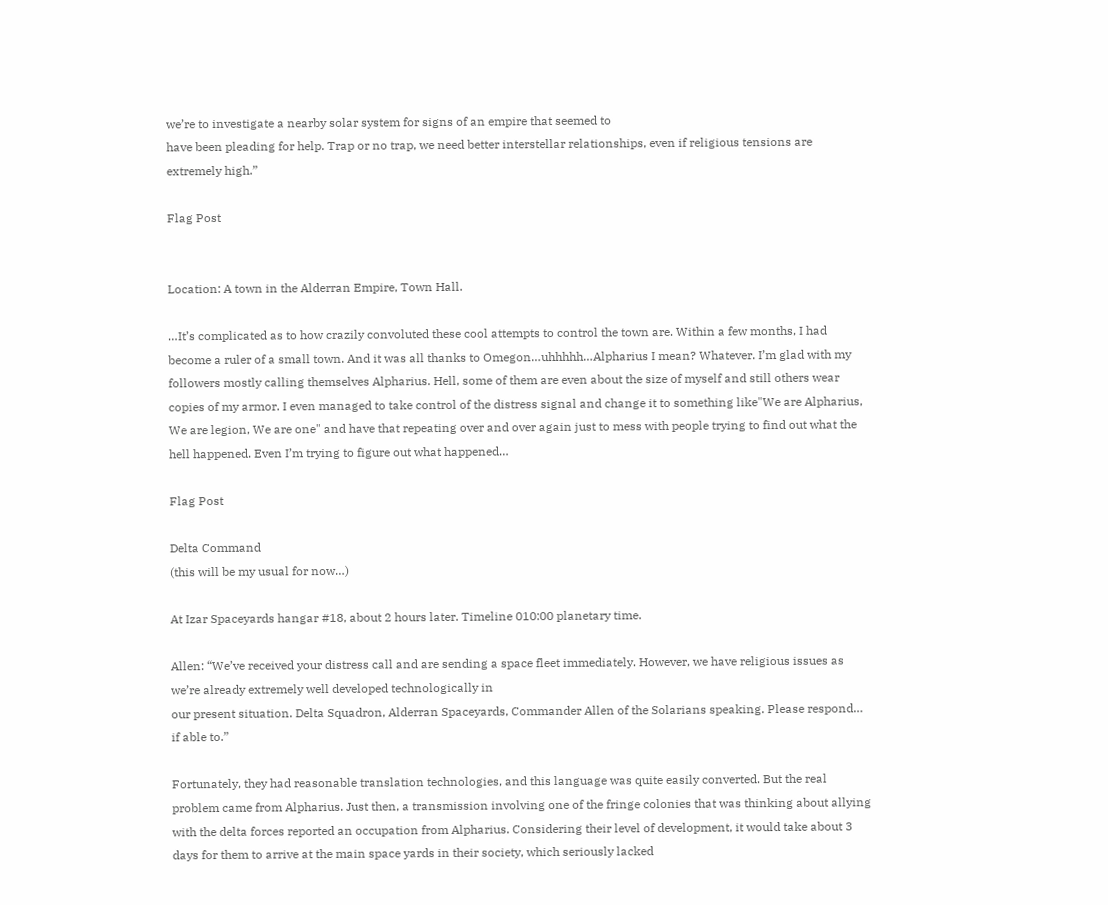we’re to investigate a nearby solar system for signs of an empire that seemed to
have been pleading for help. Trap or no trap, we need better interstellar relationships, even if religious tensions are extremely high.”

Flag Post


Location: A town in the Alderran Empire, Town Hall.

…It’s complicated as to how crazily convoluted these cool attempts to control the town are. Within a few months, I had become a ruler of a small town. And it was all thanks to Omegon…uhhhhh…Alpharius I mean? Whatever. I’m glad with my followers mostly calling themselves Alpharius. Hell, some of them are even about the size of myself and still others wear copies of my armor. I even managed to take control of the distress signal and change it to something like"We are Alpharius, We are legion, We are one" and have that repeating over and over again just to mess with people trying to find out what the hell happened. Even I’m trying to figure out what happened…

Flag Post

Delta Command
(this will be my usual for now…)

At Izar Spaceyards hangar #18, about 2 hours later. Timeline 010:00 planetary time.

Allen: “We’ve received your distress call and are sending a space fleet immediately. However, we have religious issues as we’re already extremely well developed technologically in
our present situation. Delta Squadron, Alderran Spaceyards, Commander Allen of the Solarians speaking. Please respond… if able to.”

Fortunately, they had reasonable translation technologies, and this language was quite easily converted. But the real problem came from Alpharius. Just then, a transmission involving one of the fringe colonies that was thinking about allying with the delta forces reported an occupation from Alpharius. Considering their level of development, it would take about 3 days for them to arrive at the main space yards in their society, which seriously lacked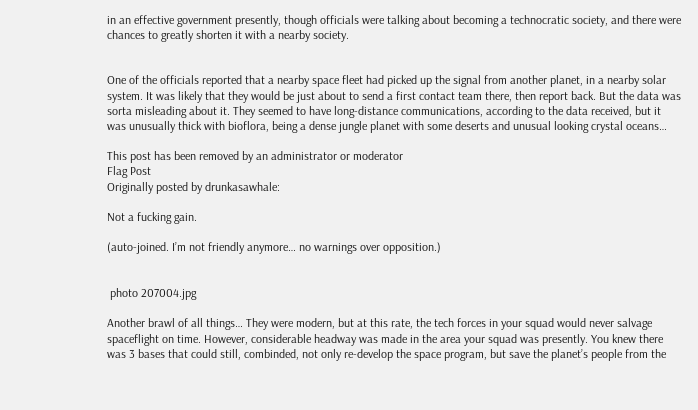in an effective government presently, though officials were talking about becoming a technocratic society, and there were chances to greatly shorten it with a nearby society.


One of the officials reported that a nearby space fleet had picked up the signal from another planet, in a nearby solar system. It was likely that they would be just about to send a first contact team there, then report back. But the data was sorta misleading about it. They seemed to have long-distance communications, according to the data received, but it was unusually thick with bioflora, being a dense jungle planet with some deserts and unusual looking crystal oceans…

This post has been removed by an administrator or moderator
Flag Post
Originally posted by drunkasawhale:

Not a fucking gain.

(auto-joined. I’m not friendly anymore… no warnings over opposition.)


 photo 207004.jpg

Another brawl of all things… They were modern, but at this rate, the tech forces in your squad would never salvage spaceflight on time. However, considerable headway was made in the area your squad was presently. You knew there was 3 bases that could still, combinded, not only re-develop the space program, but save the planet’s people from the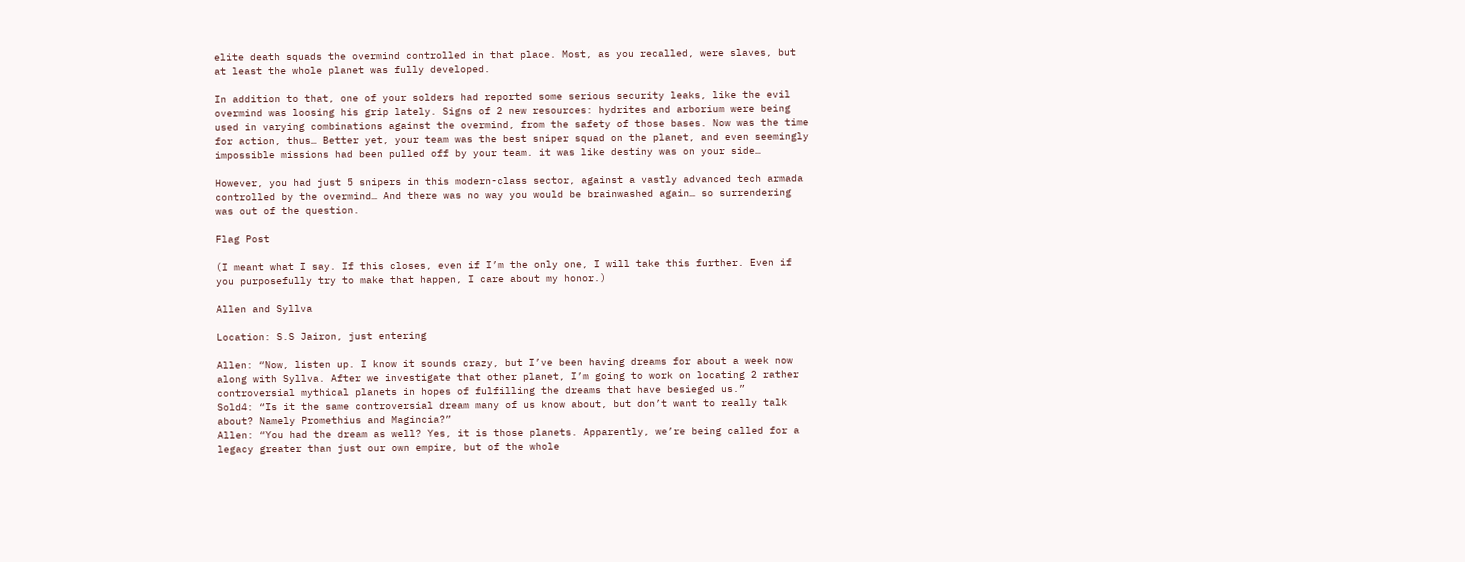elite death squads the overmind controlled in that place. Most, as you recalled, were slaves, but at least the whole planet was fully developed.

In addition to that, one of your solders had reported some serious security leaks, like the evil overmind was loosing his grip lately. Signs of 2 new resources: hydrites and arborium were being used in varying combinations against the overmind, from the safety of those bases. Now was the time for action, thus… Better yet, your team was the best sniper squad on the planet, and even seemingly impossible missions had been pulled off by your team. it was like destiny was on your side…

However, you had just 5 snipers in this modern-class sector, against a vastly advanced tech armada controlled by the overmind… And there was no way you would be brainwashed again… so surrendering was out of the question.

Flag Post

(I meant what I say. If this closes, even if I’m the only one, I will take this further. Even if you purposefully try to make that happen, I care about my honor.)

Allen and Syllva

Location: S.S Jairon, just entering

Allen: “Now, listen up. I know it sounds crazy, but I’ve been having dreams for about a week now along with Syllva. After we investigate that other planet, I’m going to work on locating 2 rather controversial mythical planets in hopes of fulfilling the dreams that have besieged us.”
Sold4: “Is it the same controversial dream many of us know about, but don’t want to really talk about? Namely Promethius and Magincia?”
Allen: “You had the dream as well? Yes, it is those planets. Apparently, we’re being called for a legacy greater than just our own empire, but of the whole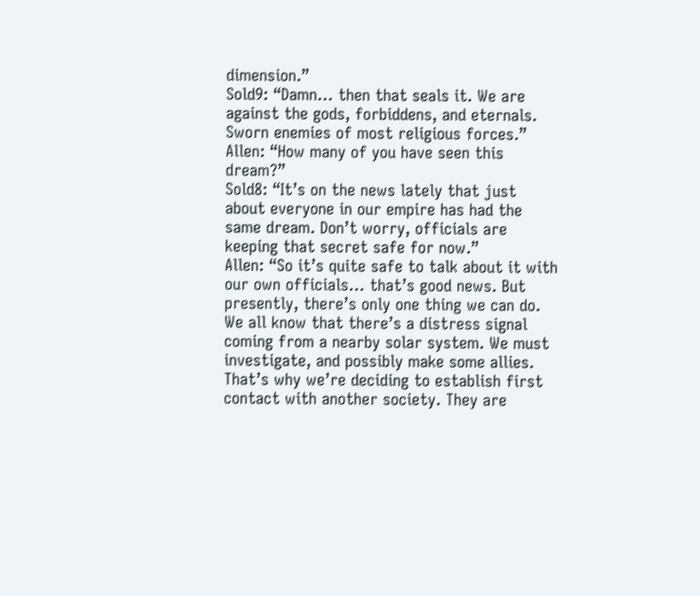dimension.”
Sold9: “Damn… then that seals it. We are against the gods, forbiddens, and eternals. Sworn enemies of most religious forces.”
Allen: “How many of you have seen this dream?”
Sold8: “It’s on the news lately that just about everyone in our empire has had the same dream. Don’t worry, officials are keeping that secret safe for now.”
Allen: “So it’s quite safe to talk about it with our own officials… that’s good news. But presently, there’s only one thing we can do. We all know that there’s a distress signal coming from a nearby solar system. We must investigate, and possibly make some allies. That’s why we’re deciding to establish first contact with another society. They are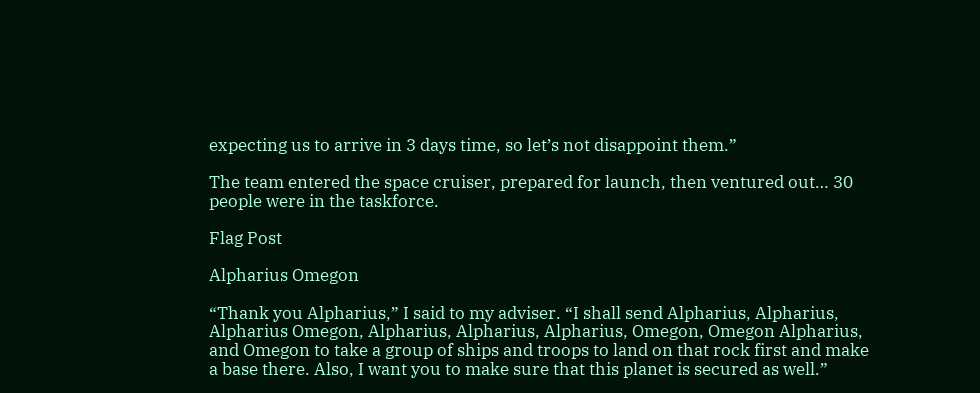expecting us to arrive in 3 days time, so let’s not disappoint them.”

The team entered the space cruiser, prepared for launch, then ventured out… 30 people were in the taskforce.

Flag Post

Alpharius Omegon

“Thank you Alpharius,” I said to my adviser. “I shall send Alpharius, Alpharius, Alpharius Omegon, Alpharius, Alpharius, Alpharius, Omegon, Omegon Alpharius, and Omegon to take a group of ships and troops to land on that rock first and make a base there. Also, I want you to make sure that this planet is secured as well.”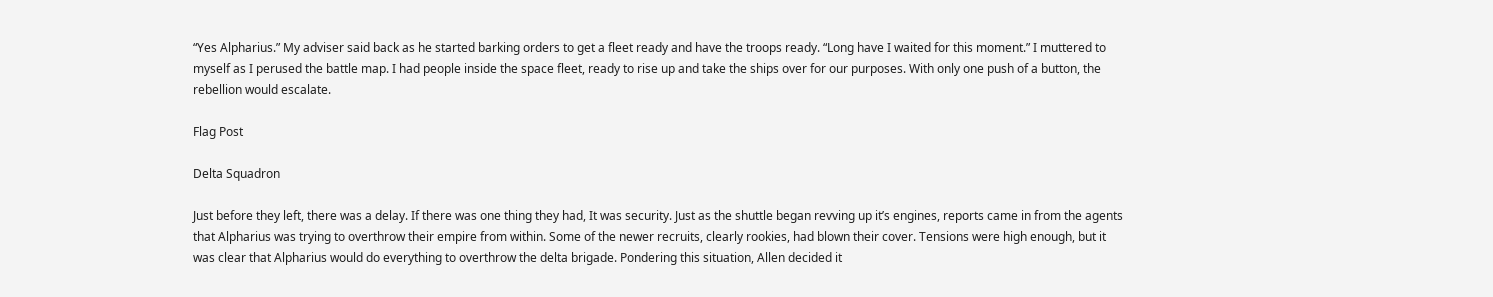“Yes Alpharius.” My adviser said back as he started barking orders to get a fleet ready and have the troops ready. “Long have I waited for this moment.” I muttered to myself as I perused the battle map. I had people inside the space fleet, ready to rise up and take the ships over for our purposes. With only one push of a button, the rebellion would escalate.

Flag Post

Delta Squadron

Just before they left, there was a delay. If there was one thing they had, It was security. Just as the shuttle began revving up it’s engines, reports came in from the agents that Alpharius was trying to overthrow their empire from within. Some of the newer recruits, clearly rookies, had blown their cover. Tensions were high enough, but it was clear that Alpharius would do everything to overthrow the delta brigade. Pondering this situation, Allen decided it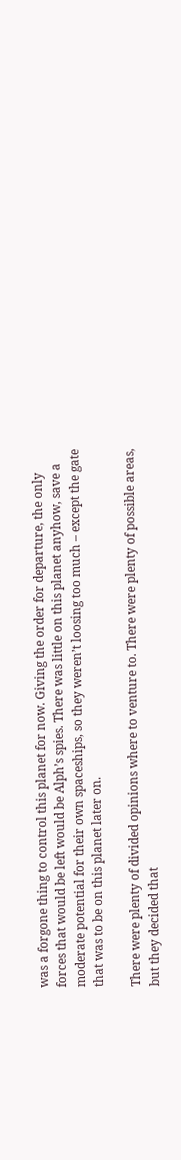was a forgone thing to control this planet for now. Giving the order for departure, the only forces that would be left would be Alph’s spies. There was little on this planet anyhow, save a moderate potential for their own spaceships, so they weren’t loosing too much – except the gate that was to be on this planet later on.

There were plenty of divided opinions where to venture to. There were plenty of possible areas, but they decided that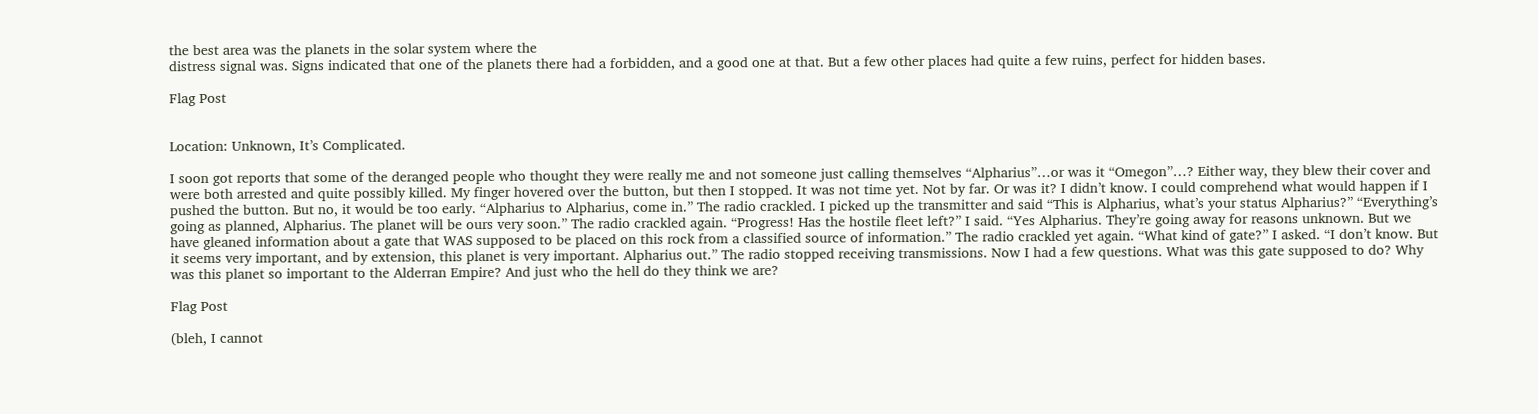the best area was the planets in the solar system where the
distress signal was. Signs indicated that one of the planets there had a forbidden, and a good one at that. But a few other places had quite a few ruins, perfect for hidden bases.

Flag Post


Location: Unknown, It’s Complicated.

I soon got reports that some of the deranged people who thought they were really me and not someone just calling themselves “Alpharius”…or was it “Omegon”…? Either way, they blew their cover and were both arrested and quite possibly killed. My finger hovered over the button, but then I stopped. It was not time yet. Not by far. Or was it? I didn’t know. I could comprehend what would happen if I pushed the button. But no, it would be too early. “Alpharius to Alpharius, come in.” The radio crackled. I picked up the transmitter and said “This is Alpharius, what’s your status Alpharius?” “Everything’s going as planned, Alpharius. The planet will be ours very soon.” The radio crackled again. “Progress! Has the hostile fleet left?” I said. “Yes Alpharius. They’re going away for reasons unknown. But we have gleaned information about a gate that WAS supposed to be placed on this rock from a classified source of information.” The radio crackled yet again. “What kind of gate?” I asked. “I don’t know. But it seems very important, and by extension, this planet is very important. Alpharius out.” The radio stopped receiving transmissions. Now I had a few questions. What was this gate supposed to do? Why was this planet so important to the Alderran Empire? And just who the hell do they think we are?

Flag Post

(bleh, I cannot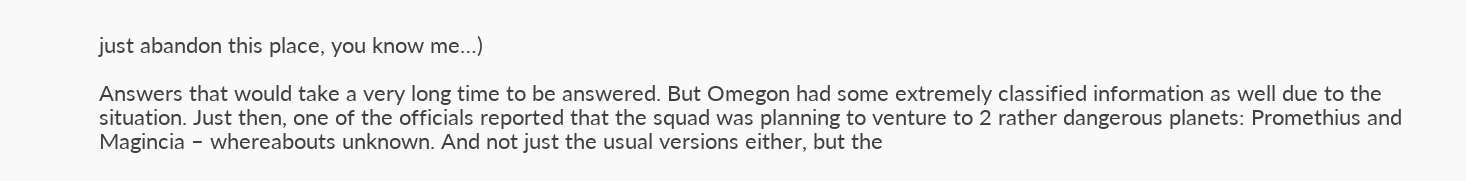just abandon this place, you know me…)

Answers that would take a very long time to be answered. But Omegon had some extremely classified information as well due to the situation. Just then, one of the officials reported that the squad was planning to venture to 2 rather dangerous planets: Promethius and Magincia – whereabouts unknown. And not just the usual versions either, but the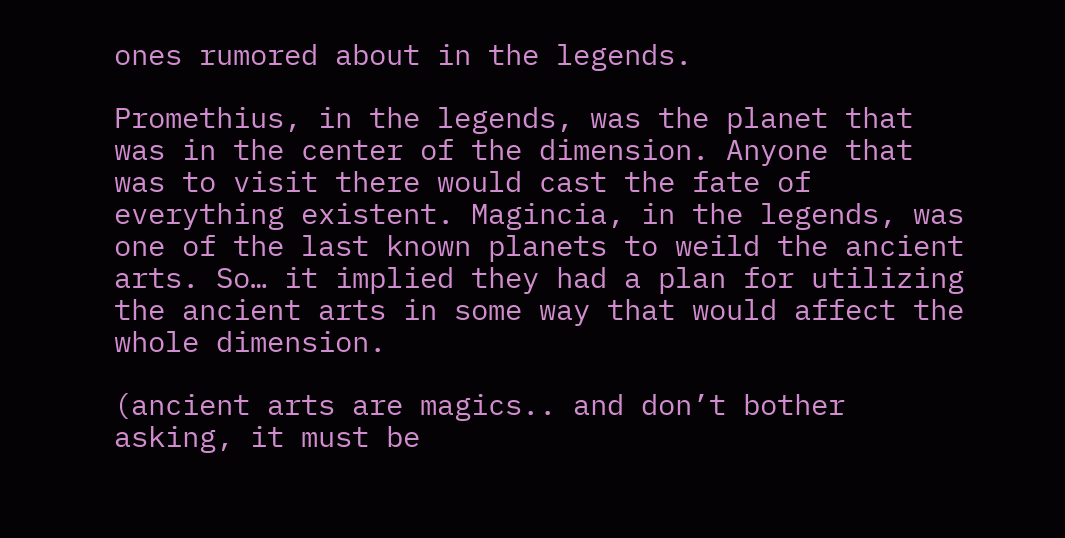ones rumored about in the legends.

Promethius, in the legends, was the planet that was in the center of the dimension. Anyone that was to visit there would cast the fate of everything existent. Magincia, in the legends, was one of the last known planets to weild the ancient arts. So… it implied they had a plan for utilizing the ancient arts in some way that would affect the whole dimension.

(ancient arts are magics.. and don’t bother asking, it must be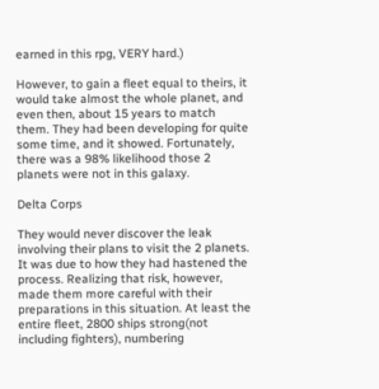earned in this rpg, VERY hard.)

However, to gain a fleet equal to theirs, it would take almost the whole planet, and even then, about 15 years to match them. They had been developing for quite some time, and it showed. Fortunately, there was a 98% likelihood those 2 planets were not in this galaxy.

Delta Corps

They would never discover the leak involving their plans to visit the 2 planets. It was due to how they had hastened the process. Realizing that risk, however, made them more careful with their preparations in this situation. At least the entire fleet, 2800 ships strong(not including fighters), numbering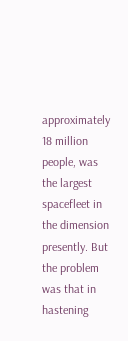approximately 18 million people, was the largest spacefleet in the dimension presently. But the problem was that in hastening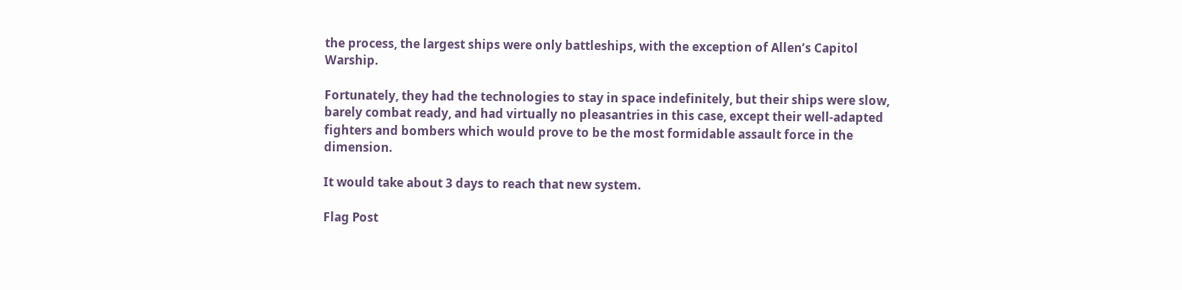the process, the largest ships were only battleships, with the exception of Allen’s Capitol Warship.

Fortunately, they had the technologies to stay in space indefinitely, but their ships were slow, barely combat ready, and had virtually no pleasantries in this case, except their well-adapted fighters and bombers which would prove to be the most formidable assault force in the dimension.

It would take about 3 days to reach that new system.

Flag Post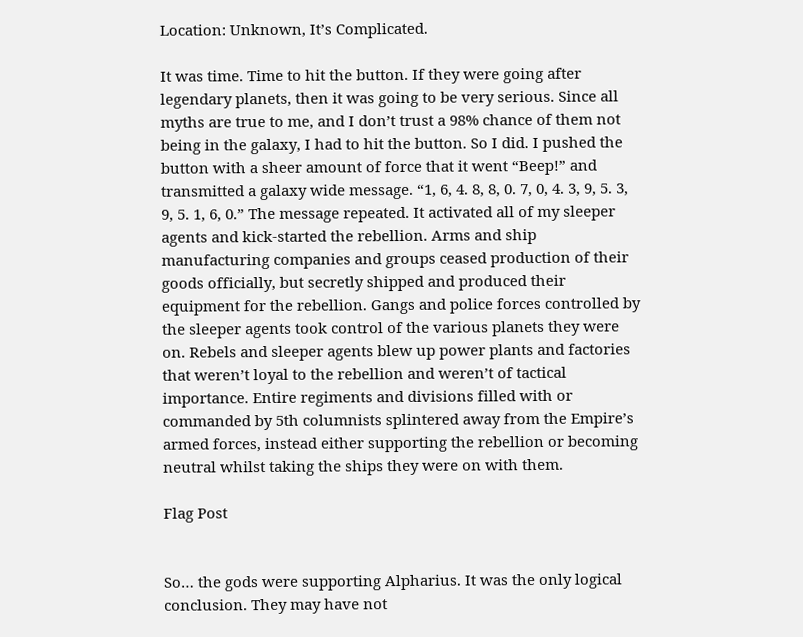Location: Unknown, It’s Complicated.

It was time. Time to hit the button. If they were going after legendary planets, then it was going to be very serious. Since all myths are true to me, and I don’t trust a 98% chance of them not being in the galaxy, I had to hit the button. So I did. I pushed the button with a sheer amount of force that it went “Beep!” and transmitted a galaxy wide message. “1, 6, 4. 8, 8, 0. 7, 0, 4. 3, 9, 5. 3, 9, 5. 1, 6, 0.” The message repeated. It activated all of my sleeper agents and kick-started the rebellion. Arms and ship manufacturing companies and groups ceased production of their goods officially, but secretly shipped and produced their equipment for the rebellion. Gangs and police forces controlled by the sleeper agents took control of the various planets they were on. Rebels and sleeper agents blew up power plants and factories that weren’t loyal to the rebellion and weren’t of tactical importance. Entire regiments and divisions filled with or commanded by 5th columnists splintered away from the Empire’s armed forces, instead either supporting the rebellion or becoming neutral whilst taking the ships they were on with them.

Flag Post


So… the gods were supporting Alpharius. It was the only logical conclusion. They may have not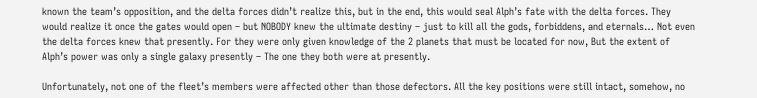known the team’s opposition, and the delta forces didn’t realize this, but in the end, this would seal Alph’s fate with the delta forces. They would realize it once the gates would open – but NOBODY knew the ultimate destiny – just to kill all the gods, forbiddens, and eternals… Not even the delta forces knew that presently. For they were only given knowledge of the 2 planets that must be located for now, But the extent of Alph’s power was only a single galaxy presently – The one they both were at presently.

Unfortunately, not one of the fleet’s members were affected other than those defectors. All the key positions were still intact, somehow, no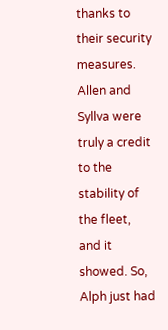thanks to their security measures. Allen and Syllva were truly a credit to the stability of the fleet, and it showed. So, Alph just had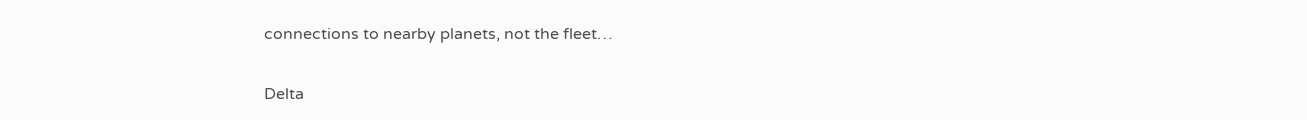connections to nearby planets, not the fleet…

Delta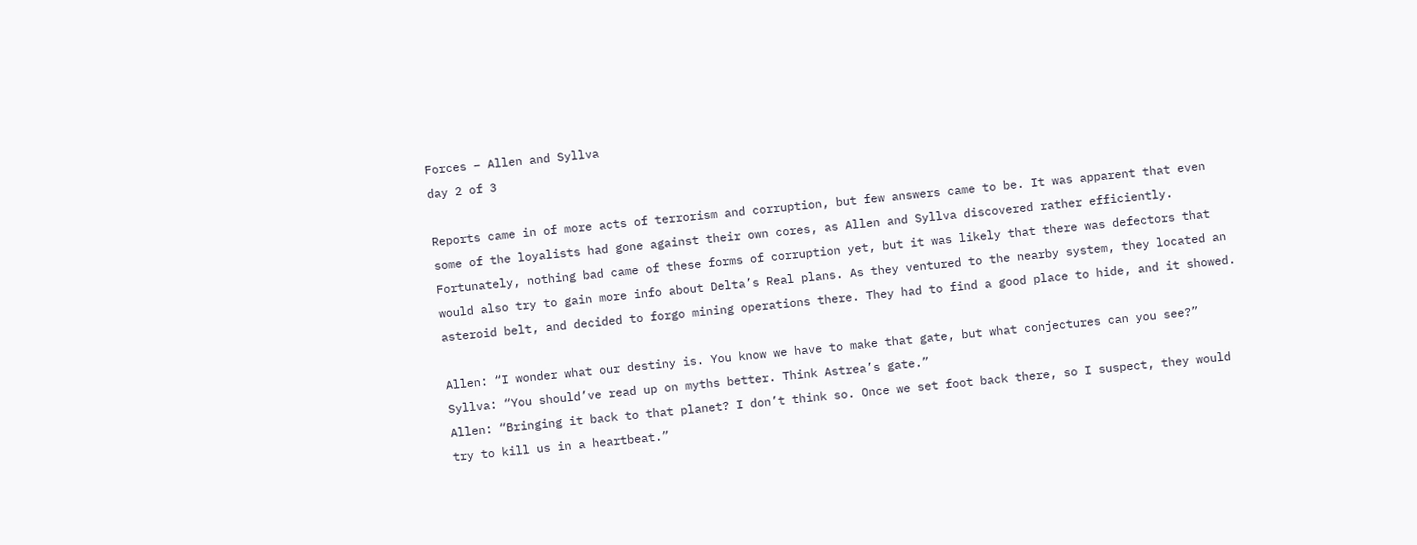Forces – Allen and Syllva
day 2 of 3

Reports came in of more acts of terrorism and corruption, but few answers came to be. It was apparent that even some of the loyalists had gone against their own cores, as Allen and Syllva discovered rather efficiently. Fortunately, nothing bad came of these forms of corruption yet, but it was likely that there was defectors that would also try to gain more info about Delta’s Real plans. As they ventured to the nearby system, they located an asteroid belt, and decided to forgo mining operations there. They had to find a good place to hide, and it showed.

Allen: “I wonder what our destiny is. You know we have to make that gate, but what conjectures can you see?”
Syllva: “You should’ve read up on myths better. Think Astrea’s gate.”
Allen: “Bringing it back to that planet? I don’t think so. Once we set foot back there, so I suspect, they would try to kill us in a heartbeat.”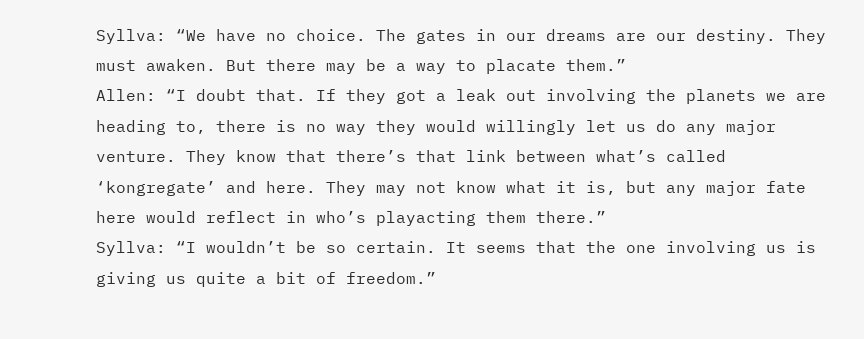Syllva: “We have no choice. The gates in our dreams are our destiny. They must awaken. But there may be a way to placate them.”
Allen: “I doubt that. If they got a leak out involving the planets we are heading to, there is no way they would willingly let us do any major venture. They know that there’s that link between what’s called ‘kongregate’ and here. They may not know what it is, but any major fate here would reflect in who’s playacting them there.”
Syllva: “I wouldn’t be so certain. It seems that the one involving us is giving us quite a bit of freedom.”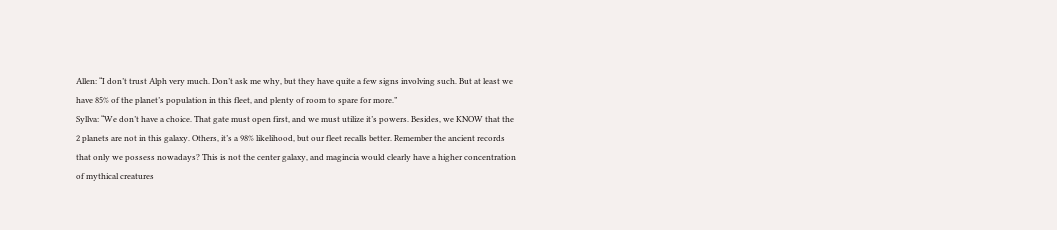Allen: “I don’t trust Alph very much. Don’t ask me why, but they have quite a few signs involving such. But at least we have 85% of the planet’s population in this fleet, and plenty of room to spare for more.”
Syllva: “We don’t have a choice. That gate must open first, and we must utilize it’s powers. Besides, we KNOW that the 2 planets are not in this galaxy. Others, it’s a 98% likelihood, but our fleet recalls better. Remember the ancient records that only we possess nowadays? This is not the center galaxy, and magincia would clearly have a higher concentration of mythical creatures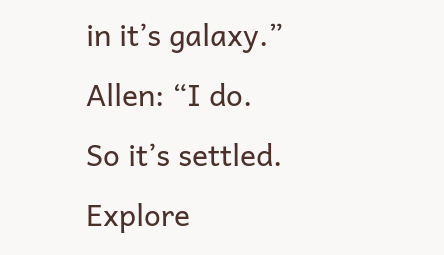in it’s galaxy.”
Allen: “I do. So it’s settled. Explore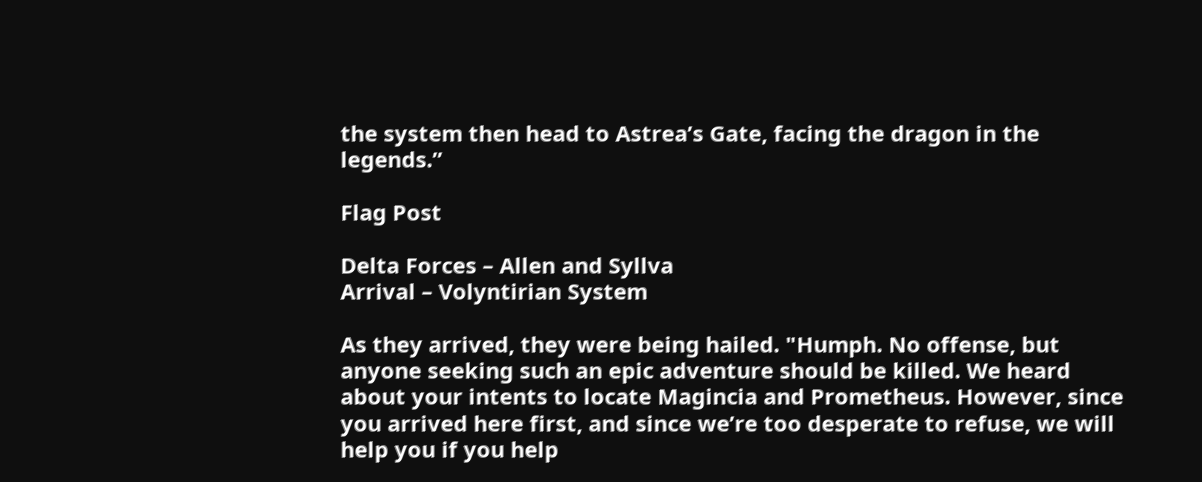the system then head to Astrea’s Gate, facing the dragon in the legends.”

Flag Post

Delta Forces – Allen and Syllva
Arrival – Volyntirian System

As they arrived, they were being hailed. "Humph. No offense, but anyone seeking such an epic adventure should be killed. We heard about your intents to locate Magincia and Prometheus. However, since you arrived here first, and since we’re too desperate to refuse, we will help you if you help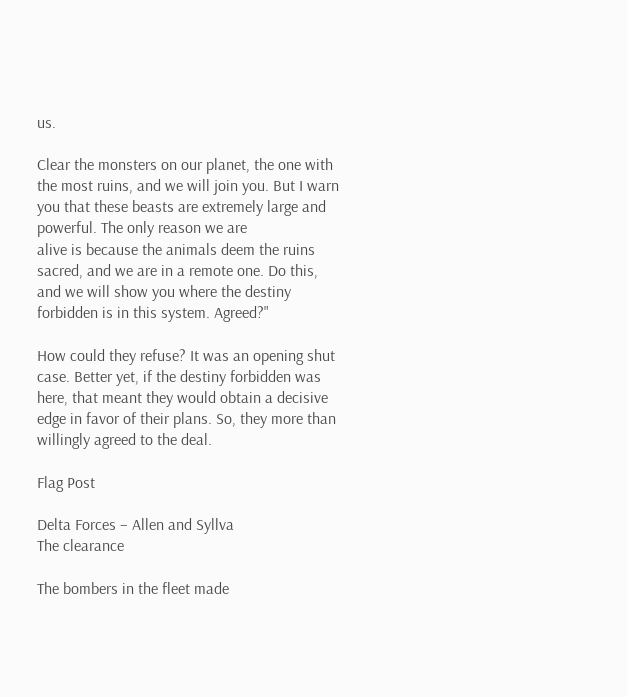us.

Clear the monsters on our planet, the one with the most ruins, and we will join you. But I warn you that these beasts are extremely large and powerful. The only reason we are
alive is because the animals deem the ruins sacred, and we are in a remote one. Do this, and we will show you where the destiny forbidden is in this system. Agreed?"

How could they refuse? It was an opening shut case. Better yet, if the destiny forbidden was here, that meant they would obtain a decisive edge in favor of their plans. So, they more than willingly agreed to the deal.

Flag Post

Delta Forces – Allen and Syllva
The clearance

The bombers in the fleet made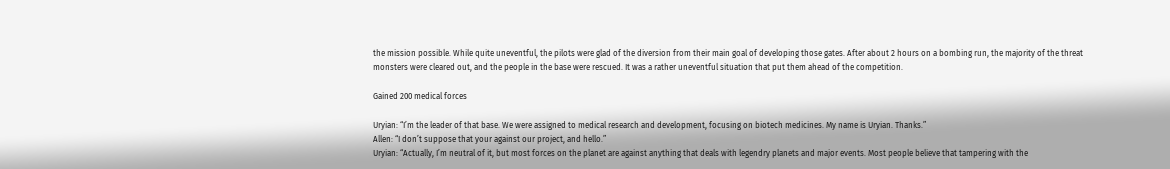the mission possible. While quite uneventful, the pilots were glad of the diversion from their main goal of developing those gates. After about 2 hours on a bombing run, the majority of the threat monsters were cleared out, and the people in the base were rescued. It was a rather uneventful situation that put them ahead of the competition.

Gained 200 medical forces

Uryian: “I’m the leader of that base. We were assigned to medical research and development, focusing on biotech medicines. My name is Uryian. Thanks.”
Allen: “I don’t suppose that your against our project, and hello.”
Uryian: “Actually, I’m neutral of it, but most forces on the planet are against anything that deals with legendry planets and major events. Most people believe that tampering with the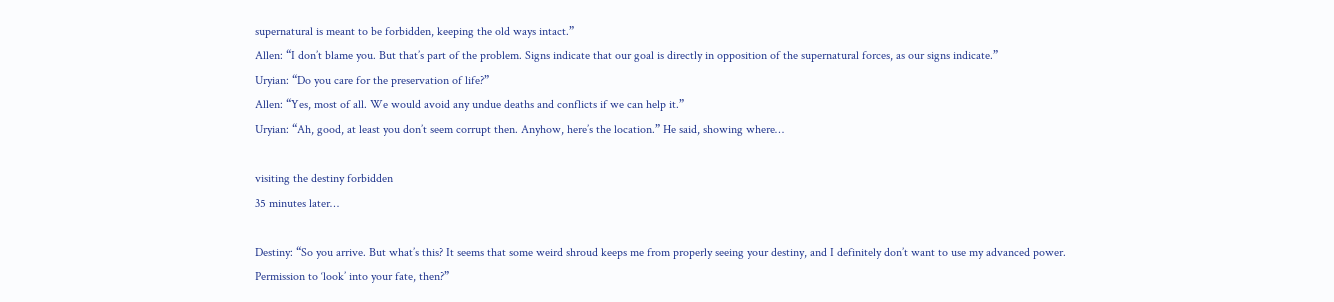supernatural is meant to be forbidden, keeping the old ways intact.”
Allen: “I don’t blame you. But that’s part of the problem. Signs indicate that our goal is directly in opposition of the supernatural forces, as our signs indicate.”
Uryian: “Do you care for the preservation of life?”
Allen: “Yes, most of all. We would avoid any undue deaths and conflicts if we can help it.”
Uryian: “Ah, good, at least you don’t seem corrupt then. Anyhow, here’s the location.” He said, showing where…

visiting the destiny forbidden
35 minutes later…

Destiny: “So you arrive. But what’s this? It seems that some weird shroud keeps me from properly seeing your destiny, and I definitely don’t want to use my advanced power.
Permission to ‘look’ into your fate, then?”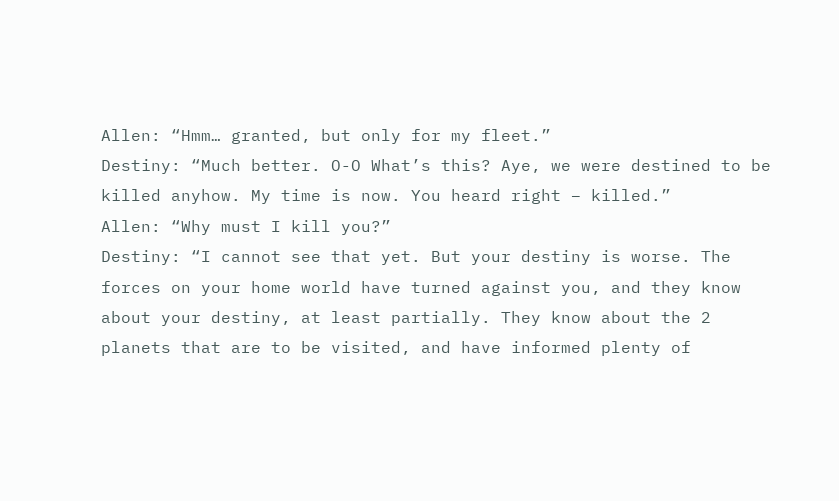Allen: “Hmm… granted, but only for my fleet.”
Destiny: “Much better. O-O What’s this? Aye, we were destined to be killed anyhow. My time is now. You heard right – killed.”
Allen: “Why must I kill you?”
Destiny: “I cannot see that yet. But your destiny is worse. The forces on your home world have turned against you, and they know about your destiny, at least partially. They know about the 2 planets that are to be visited, and have informed plenty of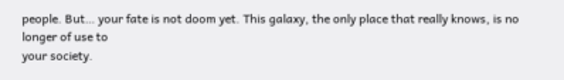people. But… your fate is not doom yet. This galaxy, the only place that really knows, is no longer of use to
your society.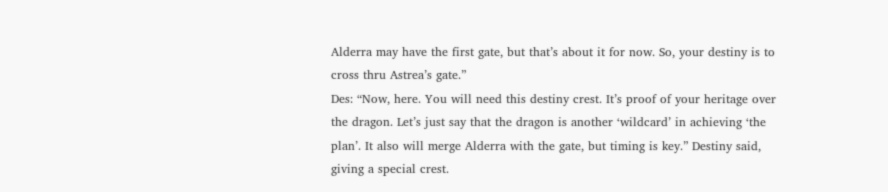Alderra may have the first gate, but that’s about it for now. So, your destiny is to cross thru Astrea’s gate.”
Des: “Now, here. You will need this destiny crest. It’s proof of your heritage over the dragon. Let’s just say that the dragon is another ‘wildcard’ in achieving ‘the plan’. It also will merge Alderra with the gate, but timing is key.” Destiny said, giving a special crest.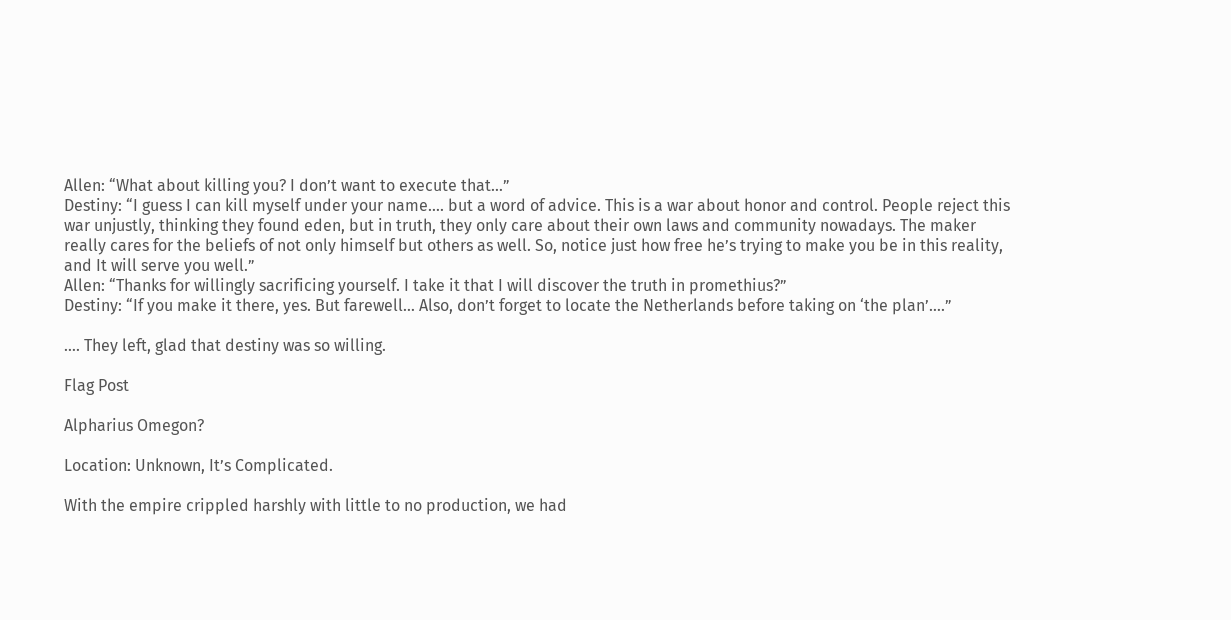Allen: “What about killing you? I don’t want to execute that…”
Destiny: “I guess I can kill myself under your name…. but a word of advice. This is a war about honor and control. People reject this war unjustly, thinking they found eden, but in truth, they only care about their own laws and community nowadays. The maker really cares for the beliefs of not only himself but others as well. So, notice just how free he’s trying to make you be in this reality, and It will serve you well.”
Allen: “Thanks for willingly sacrificing yourself. I take it that I will discover the truth in promethius?”
Destiny: “If you make it there, yes. But farewell… Also, don’t forget to locate the Netherlands before taking on ‘the plan’….”

…. They left, glad that destiny was so willing.

Flag Post

Alpharius Omegon?

Location: Unknown, It’s Complicated.

With the empire crippled harshly with little to no production, we had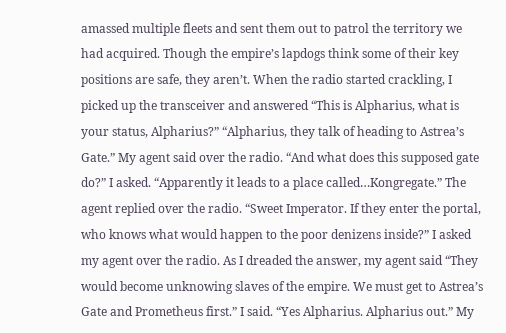amassed multiple fleets and sent them out to patrol the territory we had acquired. Though the empire’s lapdogs think some of their key positions are safe, they aren’t. When the radio started crackling, I picked up the transceiver and answered “This is Alpharius, what is your status, Alpharius?” “Alpharius, they talk of heading to Astrea’s Gate.” My agent said over the radio. “And what does this supposed gate do?” I asked. “Apparently it leads to a place called…Kongregate.” The agent replied over the radio. “Sweet Imperator. If they enter the portal, who knows what would happen to the poor denizens inside?” I asked my agent over the radio. As I dreaded the answer, my agent said “They would become unknowing slaves of the empire. We must get to Astrea’s Gate and Prometheus first.” I said. “Yes Alpharius. Alpharius out.” My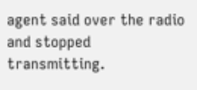agent said over the radio and stopped transmitting.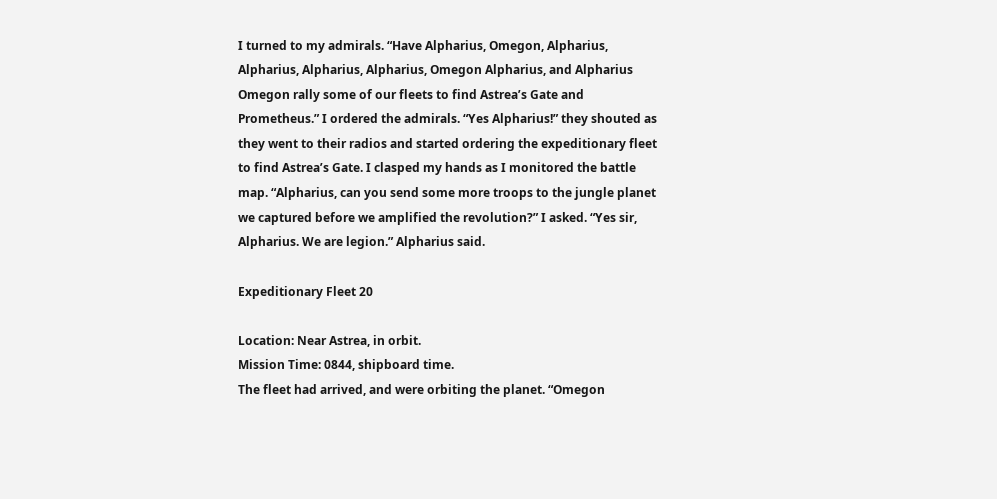I turned to my admirals. “Have Alpharius, Omegon, Alpharius, Alpharius, Alpharius, Alpharius, Omegon Alpharius, and Alpharius Omegon rally some of our fleets to find Astrea’s Gate and Prometheus.” I ordered the admirals. “Yes Alpharius!” they shouted as they went to their radios and started ordering the expeditionary fleet to find Astrea’s Gate. I clasped my hands as I monitored the battle map. “Alpharius, can you send some more troops to the jungle planet we captured before we amplified the revolution?” I asked. “Yes sir, Alpharius. We are legion.” Alpharius said.

Expeditionary Fleet 20

Location: Near Astrea, in orbit.
Mission Time: 0844, shipboard time.
The fleet had arrived, and were orbiting the planet. “Omegon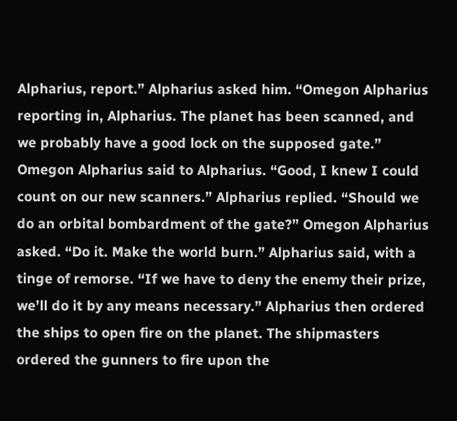Alpharius, report.” Alpharius asked him. “Omegon Alpharius reporting in, Alpharius. The planet has been scanned, and we probably have a good lock on the supposed gate.” Omegon Alpharius said to Alpharius. “Good, I knew I could count on our new scanners.” Alpharius replied. “Should we do an orbital bombardment of the gate?” Omegon Alpharius asked. “Do it. Make the world burn.” Alpharius said, with a tinge of remorse. “If we have to deny the enemy their prize, we’ll do it by any means necessary.” Alpharius then ordered the ships to open fire on the planet. The shipmasters ordered the gunners to fire upon the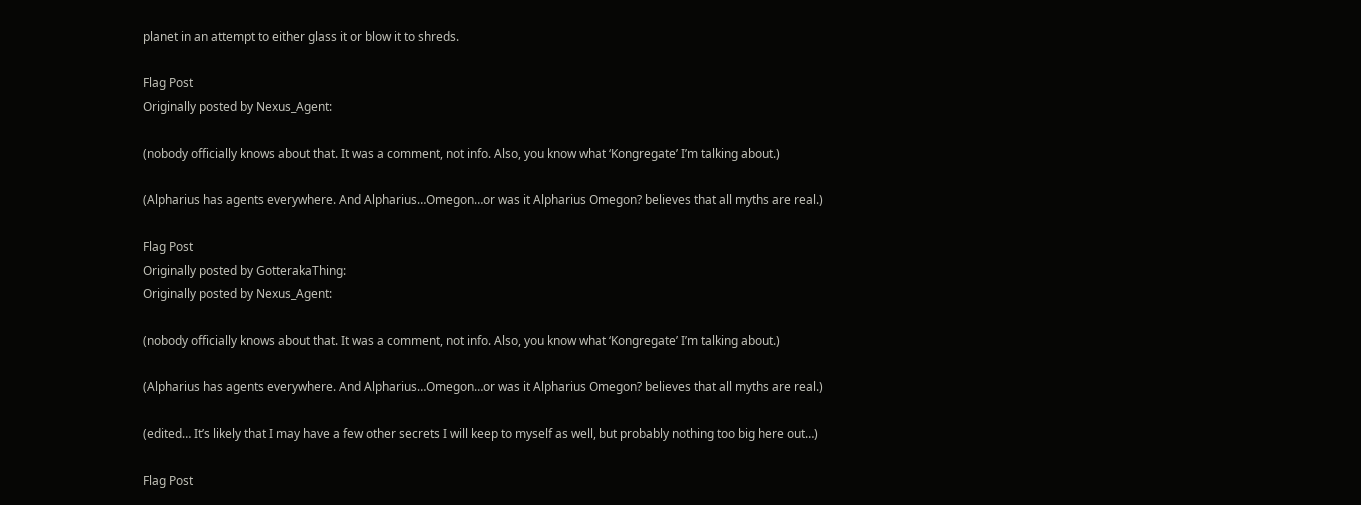planet in an attempt to either glass it or blow it to shreds.

Flag Post
Originally posted by Nexus_Agent:

(nobody officially knows about that. It was a comment, not info. Also, you know what ‘Kongregate’ I’m talking about.)

(Alpharius has agents everywhere. And Alpharius…Omegon…or was it Alpharius Omegon? believes that all myths are real.)

Flag Post
Originally posted by GotterakaThing:
Originally posted by Nexus_Agent:

(nobody officially knows about that. It was a comment, not info. Also, you know what ‘Kongregate’ I’m talking about.)

(Alpharius has agents everywhere. And Alpharius…Omegon…or was it Alpharius Omegon? believes that all myths are real.)

(edited… It’s likely that I may have a few other secrets I will keep to myself as well, but probably nothing too big here out…)

Flag Post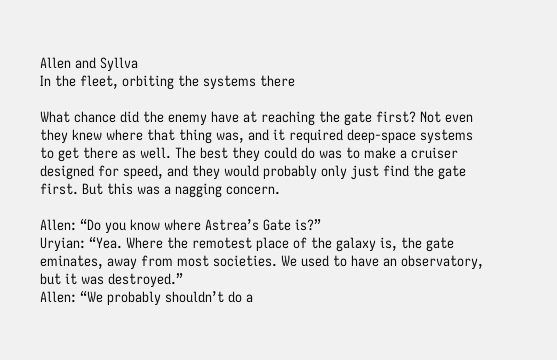Allen and Syllva
In the fleet, orbiting the systems there

What chance did the enemy have at reaching the gate first? Not even they knew where that thing was, and it required deep-space systems to get there as well. The best they could do was to make a cruiser designed for speed, and they would probably only just find the gate first. But this was a nagging concern.

Allen: “Do you know where Astrea’s Gate is?”
Uryian: “Yea. Where the remotest place of the galaxy is, the gate eminates, away from most societies. We used to have an observatory, but it was destroyed.”
Allen: “We probably shouldn’t do a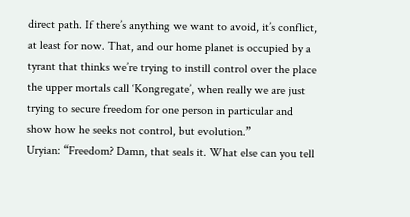direct path. If there’s anything we want to avoid, it’s conflict, at least for now. That, and our home planet is occupied by a tyrant that thinks we’re trying to instill control over the place the upper mortals call ‘Kongregate’, when really we are just trying to secure freedom for one person in particular and show how he seeks not control, but evolution.”
Uryian: “Freedom? Damn, that seals it. What else can you tell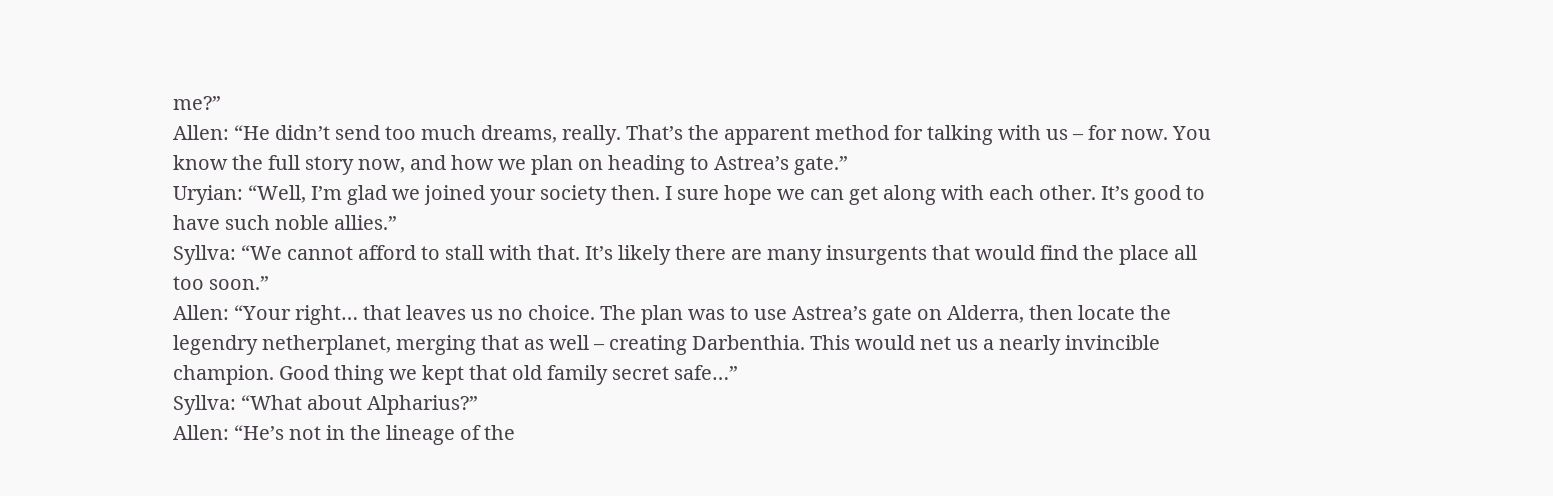me?”
Allen: “He didn’t send too much dreams, really. That’s the apparent method for talking with us – for now. You know the full story now, and how we plan on heading to Astrea’s gate.”
Uryian: “Well, I’m glad we joined your society then. I sure hope we can get along with each other. It’s good to have such noble allies.”
Syllva: “We cannot afford to stall with that. It’s likely there are many insurgents that would find the place all too soon.”
Allen: “Your right… that leaves us no choice. The plan was to use Astrea’s gate on Alderra, then locate the legendry netherplanet, merging that as well – creating Darbenthia. This would net us a nearly invincible champion. Good thing we kept that old family secret safe…”
Syllva: “What about Alpharius?”
Allen: “He’s not in the lineage of the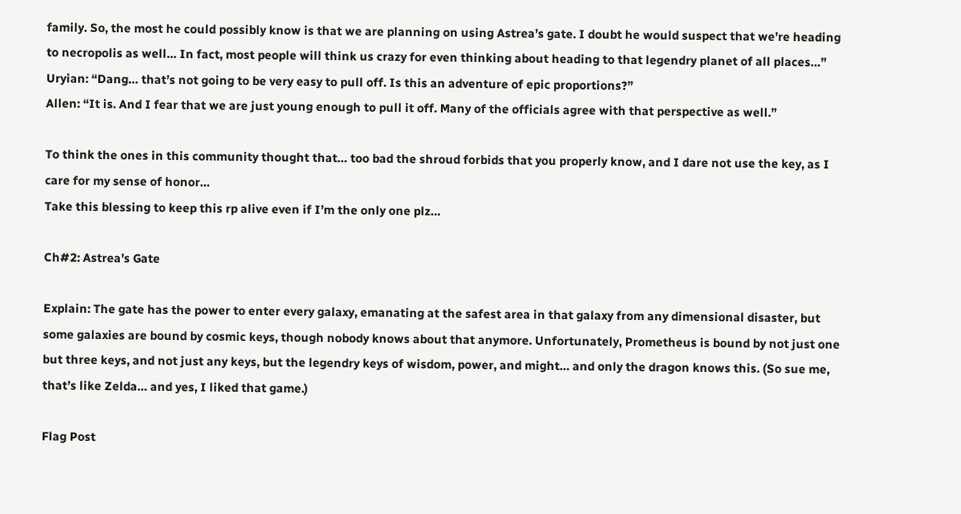family. So, the most he could possibly know is that we are planning on using Astrea’s gate. I doubt he would suspect that we’re heading to necropolis as well… In fact, most people will think us crazy for even thinking about heading to that legendry planet of all places…”
Uryian: “Dang… that’s not going to be very easy to pull off. Is this an adventure of epic proportions?”
Allen: “It is. And I fear that we are just young enough to pull it off. Many of the officials agree with that perspective as well.”

To think the ones in this community thought that… too bad the shroud forbids that you properly know, and I dare not use the key, as I care for my sense of honor…
Take this blessing to keep this rp alive even if I’m the only one plz…

Ch#2: Astrea’s Gate

Explain: The gate has the power to enter every galaxy, emanating at the safest area in that galaxy from any dimensional disaster, but some galaxies are bound by cosmic keys, though nobody knows about that anymore. Unfortunately, Prometheus is bound by not just one but three keys, and not just any keys, but the legendry keys of wisdom, power, and might… and only the dragon knows this. (So sue me, that’s like Zelda… and yes, I liked that game.)

Flag Post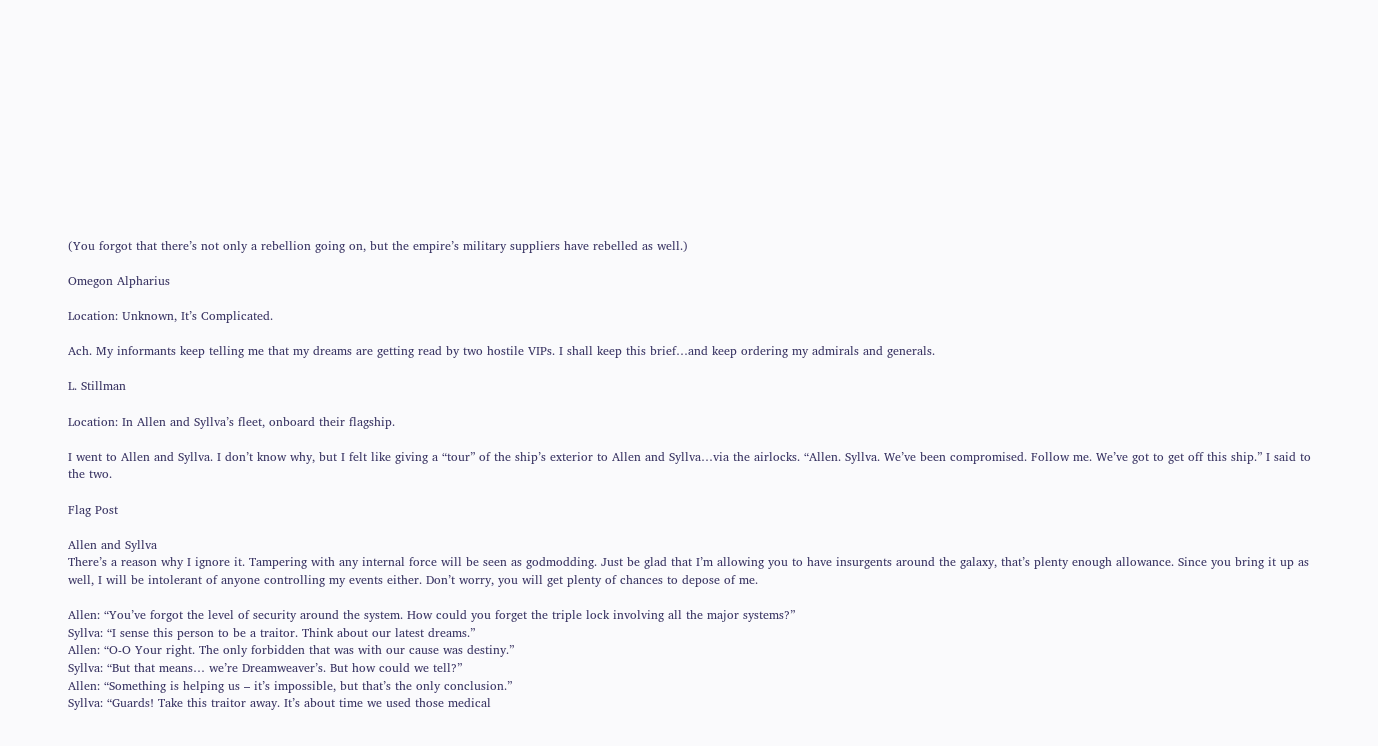(You forgot that there’s not only a rebellion going on, but the empire’s military suppliers have rebelled as well.)

Omegon Alpharius

Location: Unknown, It’s Complicated.

Ach. My informants keep telling me that my dreams are getting read by two hostile VIPs. I shall keep this brief…and keep ordering my admirals and generals.

L. Stillman

Location: In Allen and Syllva’s fleet, onboard their flagship.

I went to Allen and Syllva. I don’t know why, but I felt like giving a “tour” of the ship’s exterior to Allen and Syllva…via the airlocks. “Allen. Syllva. We’ve been compromised. Follow me. We’ve got to get off this ship.” I said to the two.

Flag Post

Allen and Syllva
There’s a reason why I ignore it. Tampering with any internal force will be seen as godmodding. Just be glad that I’m allowing you to have insurgents around the galaxy, that’s plenty enough allowance. Since you bring it up as well, I will be intolerant of anyone controlling my events either. Don’t worry, you will get plenty of chances to depose of me.

Allen: “You’ve forgot the level of security around the system. How could you forget the triple lock involving all the major systems?”
Syllva: “I sense this person to be a traitor. Think about our latest dreams.”
Allen: “O-O Your right. The only forbidden that was with our cause was destiny.”
Syllva: “But that means… we’re Dreamweaver’s. But how could we tell?”
Allen: “Something is helping us – it’s impossible, but that’s the only conclusion.”
Syllva: “Guards! Take this traitor away. It’s about time we used those medical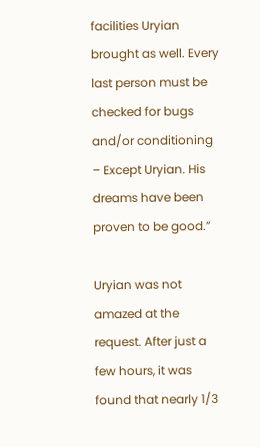facilities Uryian brought as well. Every last person must be checked for bugs and/or conditioning – Except Uryian. His dreams have been proven to be good.”

Uryian was not amazed at the request. After just a few hours, it was found that nearly 1/3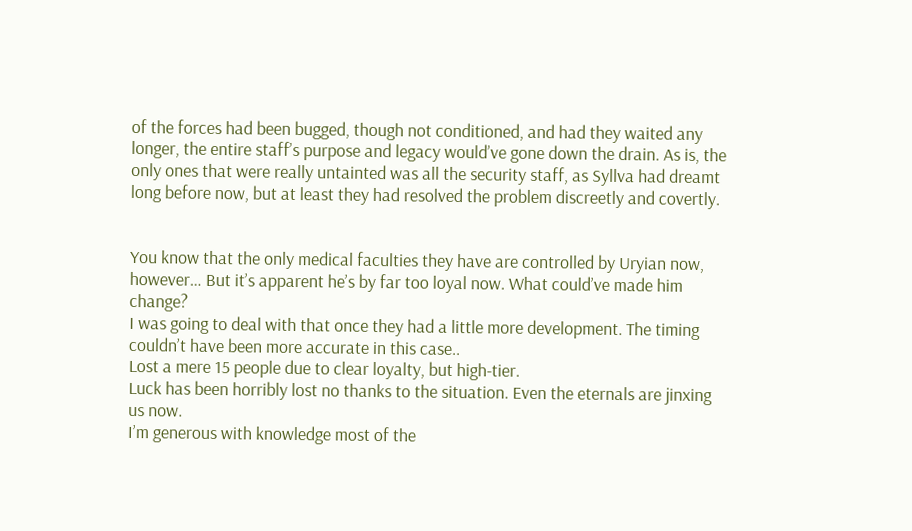of the forces had been bugged, though not conditioned, and had they waited any longer, the entire staff’s purpose and legacy would’ve gone down the drain. As is, the only ones that were really untainted was all the security staff, as Syllva had dreamt long before now, but at least they had resolved the problem discreetly and covertly.


You know that the only medical faculties they have are controlled by Uryian now, however… But it’s apparent he’s by far too loyal now. What could’ve made him change?
I was going to deal with that once they had a little more development. The timing couldn’t have been more accurate in this case..
Lost a mere 15 people due to clear loyalty, but high-tier.
Luck has been horribly lost no thanks to the situation. Even the eternals are jinxing us now.
I’m generous with knowledge most of the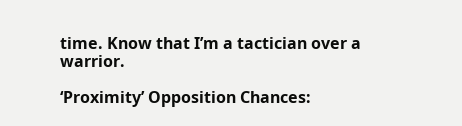time. Know that I’m a tactician over a warrior.

‘Proximity’ Opposition Chances: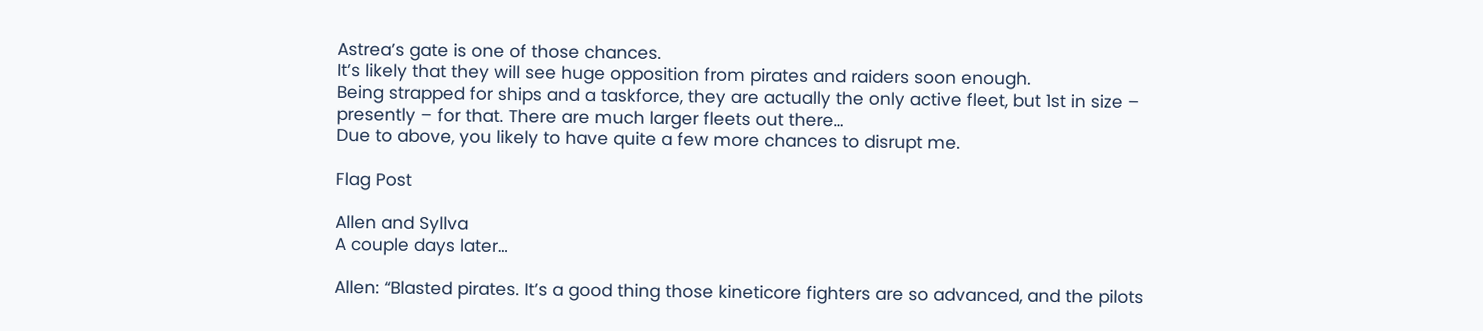Astrea’s gate is one of those chances.
It’s likely that they will see huge opposition from pirates and raiders soon enough.
Being strapped for ships and a taskforce, they are actually the only active fleet, but 1st in size – presently – for that. There are much larger fleets out there…
Due to above, you likely to have quite a few more chances to disrupt me.

Flag Post

Allen and Syllva
A couple days later…

Allen: “Blasted pirates. It’s a good thing those kineticore fighters are so advanced, and the pilots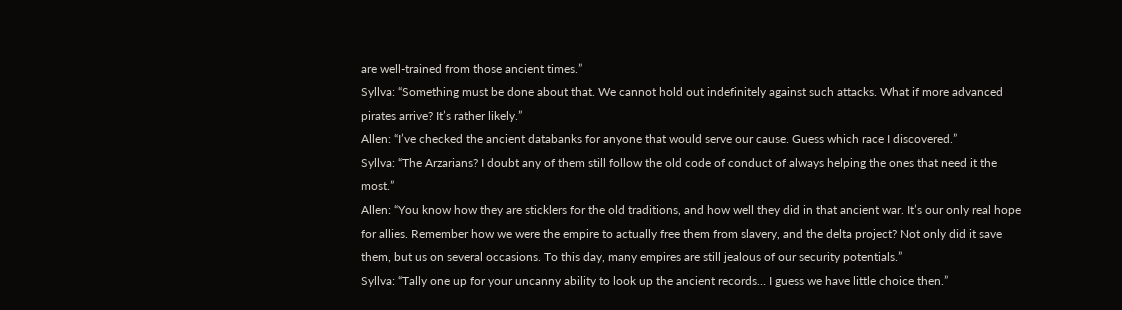are well-trained from those ancient times.”
Syllva: “Something must be done about that. We cannot hold out indefinitely against such attacks. What if more advanced pirates arrive? It’s rather likely.”
Allen: “I’ve checked the ancient databanks for anyone that would serve our cause. Guess which race I discovered.”
Syllva: “The Arzarians? I doubt any of them still follow the old code of conduct of always helping the ones that need it the most.”
Allen: “You know how they are sticklers for the old traditions, and how well they did in that ancient war. It’s our only real hope for allies. Remember how we were the empire to actually free them from slavery, and the delta project? Not only did it save them, but us on several occasions. To this day, many empires are still jealous of our security potentials.”
Syllva: “Tally one up for your uncanny ability to look up the ancient records… I guess we have little choice then.”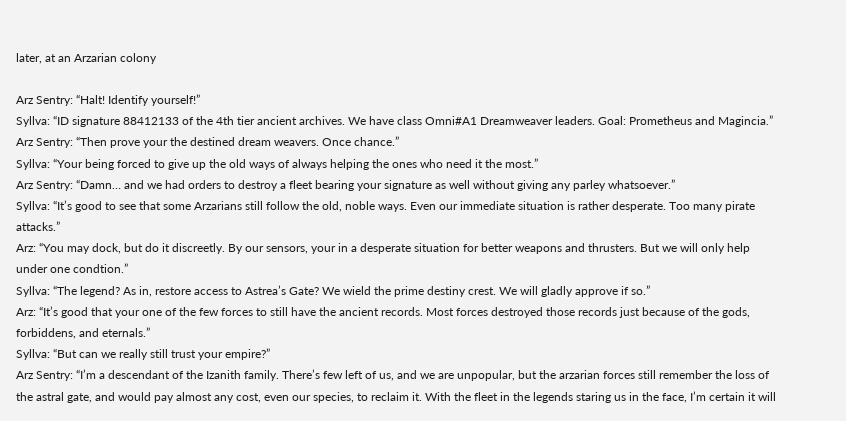later, at an Arzarian colony

Arz Sentry: “Halt! Identify yourself!”
Syllva: “ID signature 88412133 of the 4th tier ancient archives. We have class Omni#A1 Dreamweaver leaders. Goal: Prometheus and Magincia.”
Arz Sentry: “Then prove your the destined dream weavers. Once chance.”
Syllva: “Your being forced to give up the old ways of always helping the ones who need it the most.”
Arz Sentry: “Damn… and we had orders to destroy a fleet bearing your signature as well without giving any parley whatsoever.”
Syllva: “It’s good to see that some Arzarians still follow the old, noble ways. Even our immediate situation is rather desperate. Too many pirate attacks.”
Arz: “You may dock, but do it discreetly. By our sensors, your in a desperate situation for better weapons and thrusters. But we will only help under one condtion.”
Syllva: “The legend? As in, restore access to Astrea’s Gate? We wield the prime destiny crest. We will gladly approve if so.”
Arz: “It’s good that your one of the few forces to still have the ancient records. Most forces destroyed those records just because of the gods, forbiddens, and eternals.”
Syllva: “But can we really still trust your empire?”
Arz Sentry: “I’m a descendant of the Izanith family. There’s few left of us, and we are unpopular, but the arzarian forces still remember the loss of the astral gate, and would pay almost any cost, even our species, to reclaim it. With the fleet in the legends staring us in the face, I’m certain it will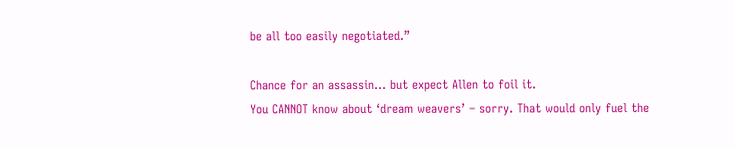be all too easily negotiated.”

Chance for an assassin… but expect Allen to foil it.
You CANNOT know about ‘dream weavers’ – sorry. That would only fuel the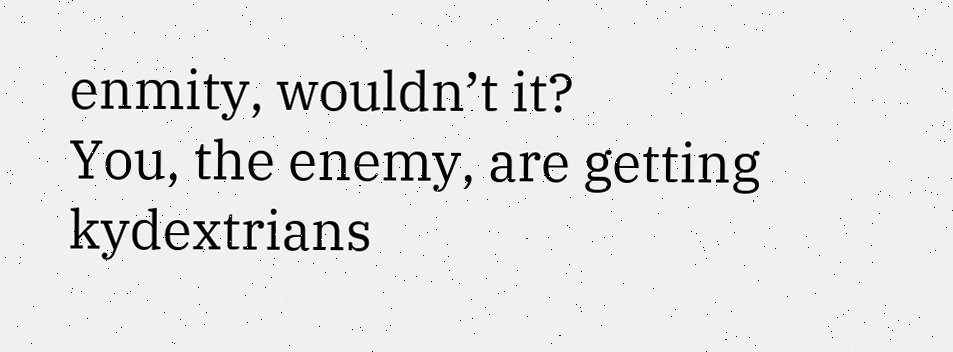enmity, wouldn’t it?
You, the enemy, are getting kydextrians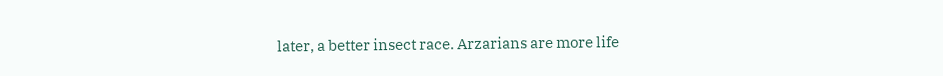later, a better insect race. Arzarians are more life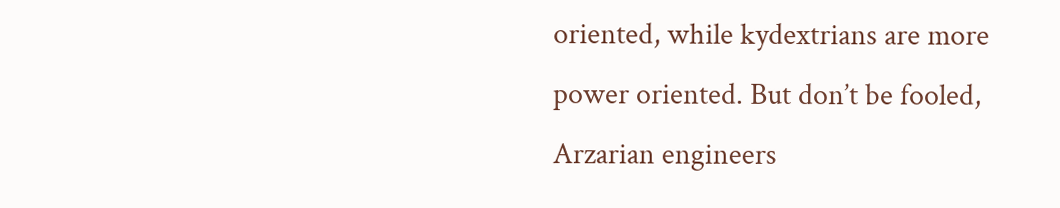oriented, while kydextrians are more power oriented. But don’t be fooled, Arzarian engineers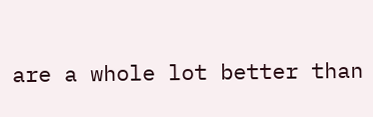are a whole lot better than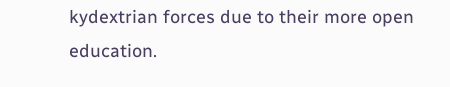kydextrian forces due to their more open education.